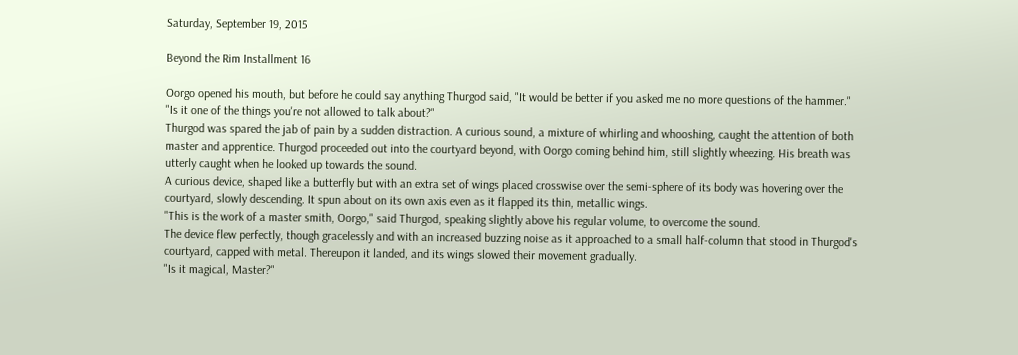Saturday, September 19, 2015

Beyond the Rim Installment 16

Oorgo opened his mouth, but before he could say anything Thurgod said, "It would be better if you asked me no more questions of the hammer."
"Is it one of the things you're not allowed to talk about?"
Thurgod was spared the jab of pain by a sudden distraction. A curious sound, a mixture of whirling and whooshing, caught the attention of both master and apprentice. Thurgod proceeded out into the courtyard beyond, with Oorgo coming behind him, still slightly wheezing. His breath was utterly caught when he looked up towards the sound.
A curious device, shaped like a butterfly but with an extra set of wings placed crosswise over the semi-sphere of its body was hovering over the courtyard, slowly descending. It spun about on its own axis even as it flapped its thin, metallic wings.
"This is the work of a master smith, Oorgo," said Thurgod, speaking slightly above his regular volume, to overcome the sound.
The device flew perfectly, though gracelessly and with an increased buzzing noise as it approached to a small half-column that stood in Thurgod's courtyard, capped with metal. Thereupon it landed, and its wings slowed their movement gradually.
"Is it magical, Master?"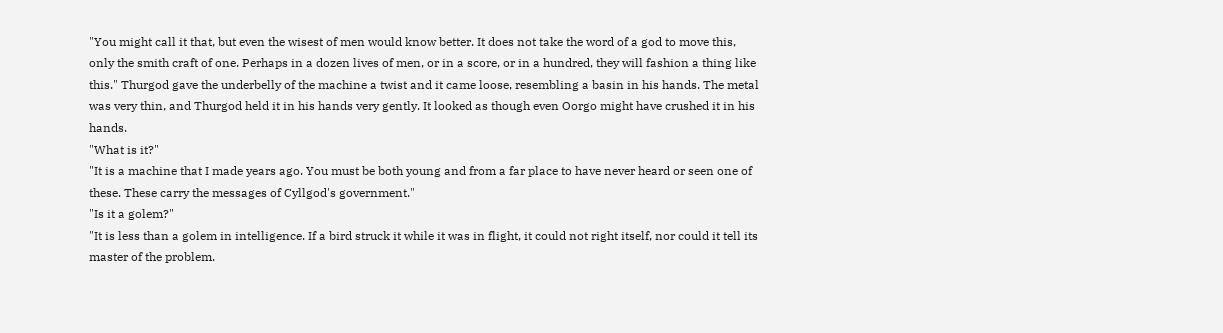"You might call it that, but even the wisest of men would know better. It does not take the word of a god to move this, only the smith craft of one. Perhaps in a dozen lives of men, or in a score, or in a hundred, they will fashion a thing like this." Thurgod gave the underbelly of the machine a twist and it came loose, resembling a basin in his hands. The metal was very thin, and Thurgod held it in his hands very gently. It looked as though even Oorgo might have crushed it in his hands.
"What is it?"
"It is a machine that I made years ago. You must be both young and from a far place to have never heard or seen one of these. These carry the messages of Cyllgod's government."
"Is it a golem?"
"It is less than a golem in intelligence. If a bird struck it while it was in flight, it could not right itself, nor could it tell its master of the problem.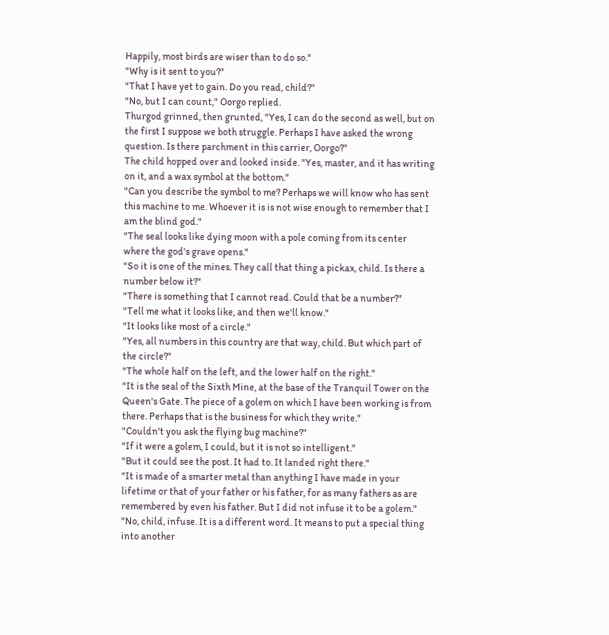Happily, most birds are wiser than to do so."
"Why is it sent to you?"
"That I have yet to gain. Do you read, child?"
"No, but I can count," Oorgo replied.
Thurgod grinned, then grunted, "Yes, I can do the second as well, but on the first I suppose we both struggle. Perhaps I have asked the wrong question. Is there parchment in this carrier, Oorgo?"
The child hopped over and looked inside. "Yes, master, and it has writing on it, and a wax symbol at the bottom."
"Can you describe the symbol to me? Perhaps we will know who has sent this machine to me. Whoever it is is not wise enough to remember that I am the blind god."
"The seal looks like dying moon with a pole coming from its center where the god's grave opens."
"So it is one of the mines. They call that thing a pickax, child. Is there a number below it?"
"There is something that I cannot read. Could that be a number?"
"Tell me what it looks like, and then we'll know."
"It looks like most of a circle."
"Yes, all numbers in this country are that way, child. But which part of the circle?"
"The whole half on the left, and the lower half on the right."
"It is the seal of the Sixth Mine, at the base of the Tranquil Tower on the Queen's Gate. The piece of a golem on which I have been working is from there. Perhaps that is the business for which they write."
"Couldn't you ask the flying bug machine?"
"If it were a golem, I could, but it is not so intelligent."
"But it could see the post. It had to. It landed right there."
"It is made of a smarter metal than anything I have made in your lifetime or that of your father or his father, for as many fathers as are remembered by even his father. But I did not infuse it to be a golem."
"No, child, infuse. It is a different word. It means to put a special thing into another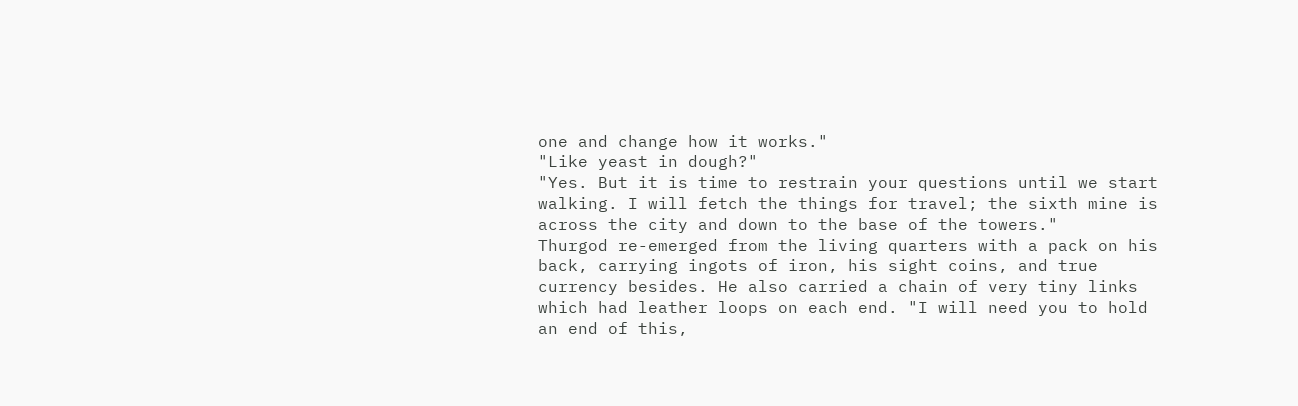one and change how it works."
"Like yeast in dough?"
"Yes. But it is time to restrain your questions until we start walking. I will fetch the things for travel; the sixth mine is across the city and down to the base of the towers."
Thurgod re-emerged from the living quarters with a pack on his back, carrying ingots of iron, his sight coins, and true currency besides. He also carried a chain of very tiny links which had leather loops on each end. "I will need you to hold an end of this,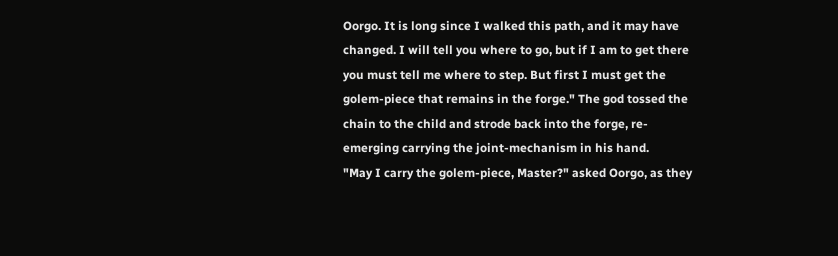Oorgo. It is long since I walked this path, and it may have changed. I will tell you where to go, but if I am to get there you must tell me where to step. But first I must get the golem-piece that remains in the forge." The god tossed the chain to the child and strode back into the forge, re-emerging carrying the joint-mechanism in his hand.
"May I carry the golem-piece, Master?" asked Oorgo, as they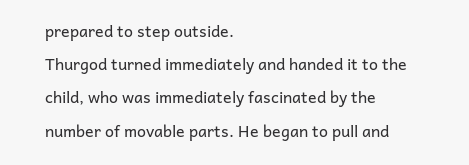prepared to step outside.
Thurgod turned immediately and handed it to the child, who was immediately fascinated by the number of movable parts. He began to pull and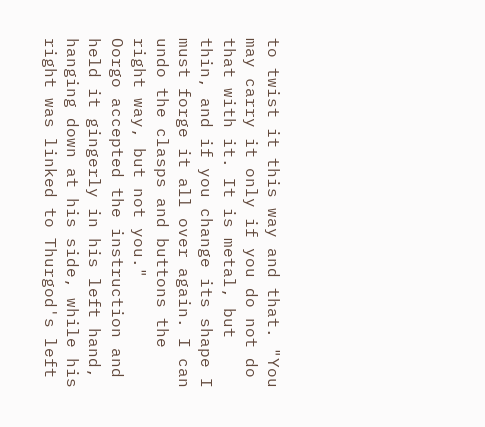to twist it this way and that. "You may carry it only if you do not do that with it. It is metal, but thin, and if you change its shape I must forge it all over again. I can undo the clasps and buttons the right way, but not you."
Oorgo accepted the instruction and held it gingerly in his left hand, hanging down at his side, while his right was linked to Thurgod's left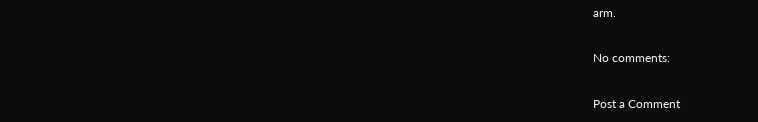arm.

No comments:

Post a Comment